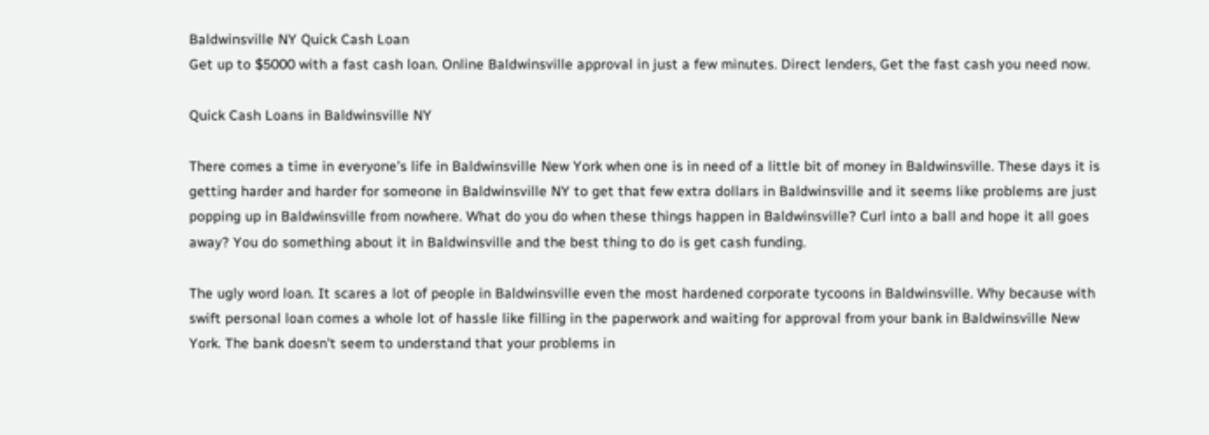Baldwinsville NY Quick Cash Loan
Get up to $5000 with a fast cash loan. Online Baldwinsville approval in just a few minutes. Direct lenders, Get the fast cash you need now.

Quick Cash Loans in Baldwinsville NY

There comes a time in everyone's life in Baldwinsville New York when one is in need of a little bit of money in Baldwinsville. These days it is getting harder and harder for someone in Baldwinsville NY to get that few extra dollars in Baldwinsville and it seems like problems are just popping up in Baldwinsville from nowhere. What do you do when these things happen in Baldwinsville? Curl into a ball and hope it all goes away? You do something about it in Baldwinsville and the best thing to do is get cash funding.

The ugly word loan. It scares a lot of people in Baldwinsville even the most hardened corporate tycoons in Baldwinsville. Why because with swift personal loan comes a whole lot of hassle like filling in the paperwork and waiting for approval from your bank in Baldwinsville New York. The bank doesn't seem to understand that your problems in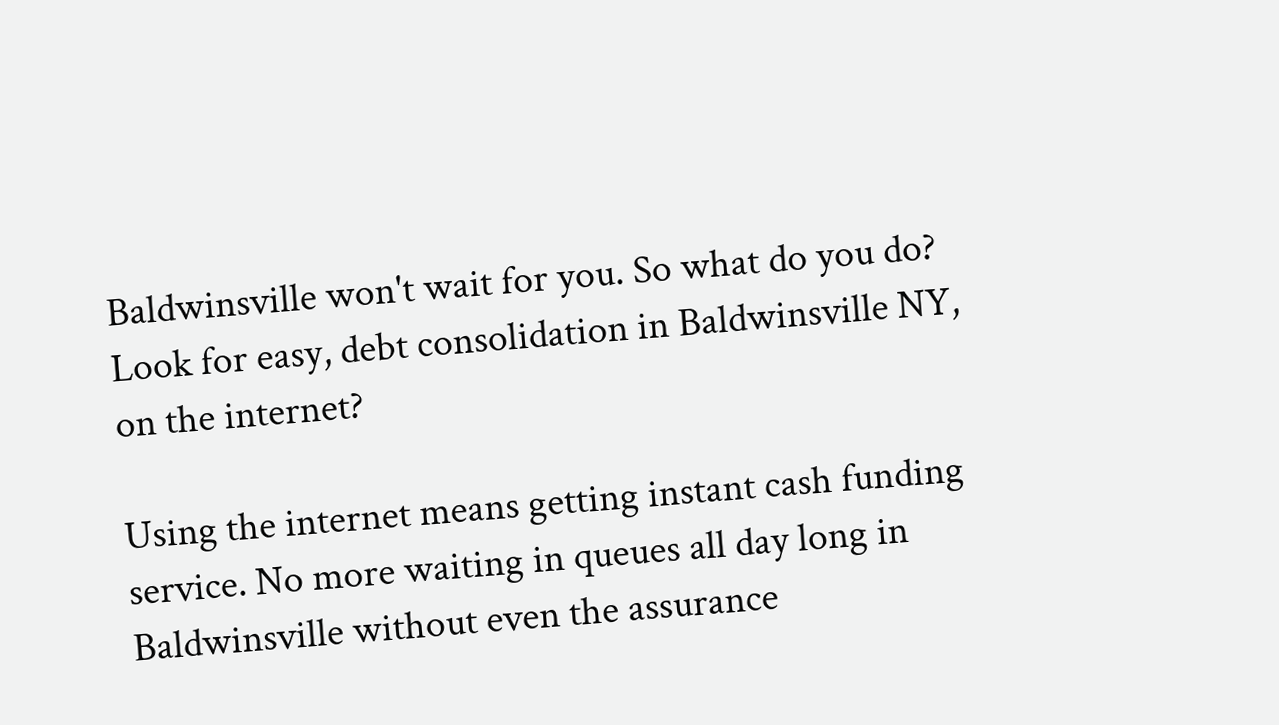Baldwinsville won't wait for you. So what do you do? Look for easy, debt consolidation in Baldwinsville NY, on the internet?

Using the internet means getting instant cash funding service. No more waiting in queues all day long in Baldwinsville without even the assurance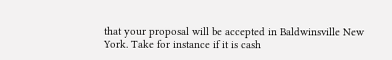that your proposal will be accepted in Baldwinsville New York. Take for instance if it is cash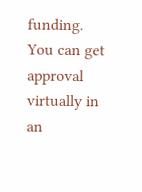funding. You can get approval virtually in an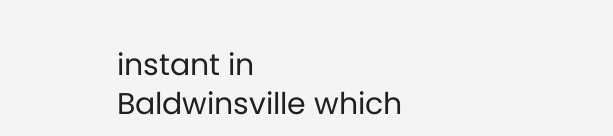instant in Baldwinsville which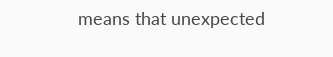means that unexpected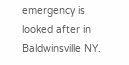emergency is looked after in Baldwinsville NY.